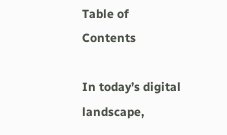Table of Contents

In today’s digital landscape,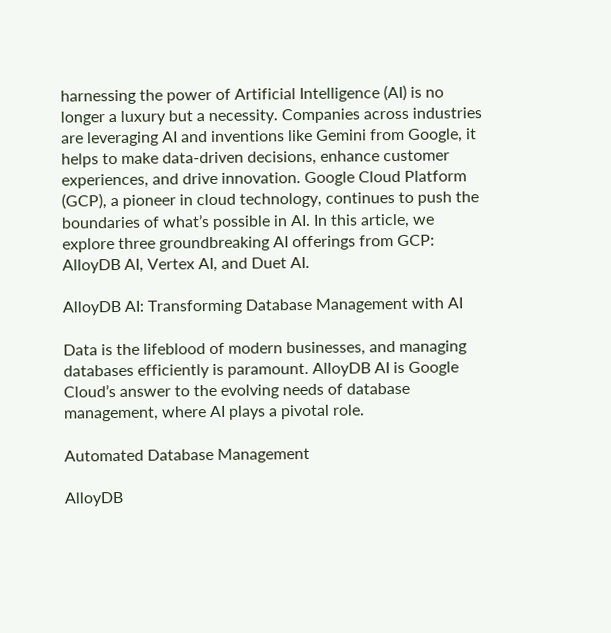harnessing the power of Artificial Intelligence (AI) is no longer a luxury but a necessity. Companies across industries are leveraging AI and inventions like Gemini from Google, it helps to make data-driven decisions, enhance customer experiences, and drive innovation. Google Cloud Platform (GCP), a pioneer in cloud technology, continues to push the boundaries of what’s possible in AI. In this article, we explore three groundbreaking AI offerings from GCP: AlloyDB AI, Vertex AI, and Duet AI.

AlloyDB AI: Transforming Database Management with AI

Data is the lifeblood of modern businesses, and managing databases efficiently is paramount. AlloyDB AI is Google Cloud’s answer to the evolving needs of database management, where AI plays a pivotal role.

Automated Database Management

AlloyDB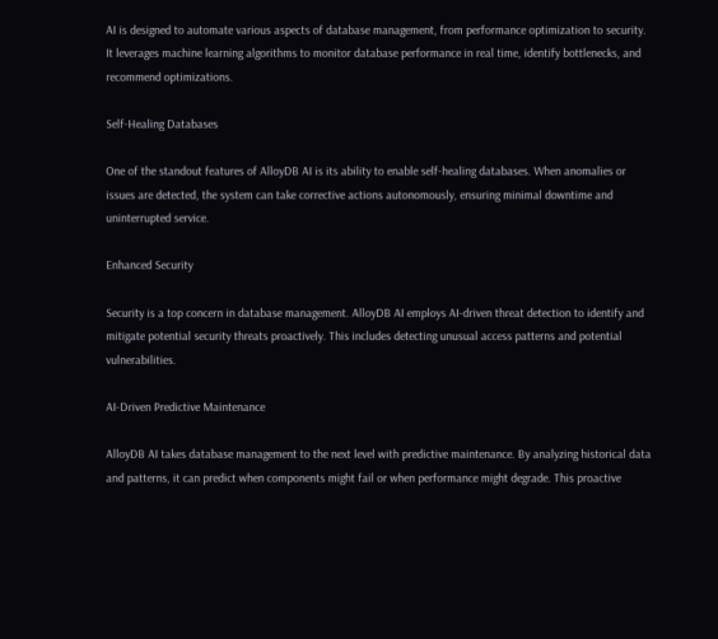AI is designed to automate various aspects of database management, from performance optimization to security. It leverages machine learning algorithms to monitor database performance in real time, identify bottlenecks, and recommend optimizations.

Self-Healing Databases

One of the standout features of AlloyDB AI is its ability to enable self-healing databases. When anomalies or issues are detected, the system can take corrective actions autonomously, ensuring minimal downtime and uninterrupted service.

Enhanced Security

Security is a top concern in database management. AlloyDB AI employs AI-driven threat detection to identify and mitigate potential security threats proactively. This includes detecting unusual access patterns and potential vulnerabilities.

AI-Driven Predictive Maintenance

AlloyDB AI takes database management to the next level with predictive maintenance. By analyzing historical data and patterns, it can predict when components might fail or when performance might degrade. This proactive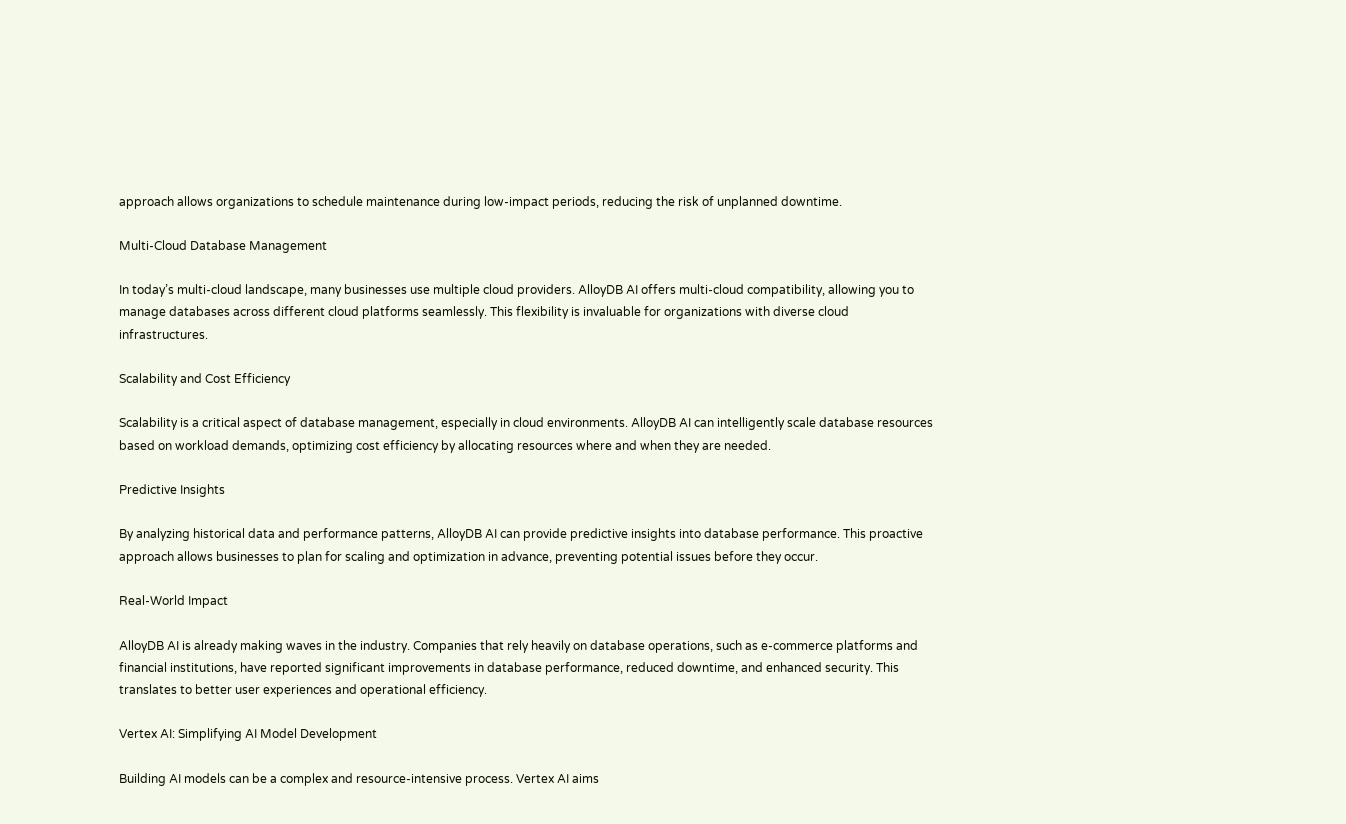approach allows organizations to schedule maintenance during low-impact periods, reducing the risk of unplanned downtime.

Multi-Cloud Database Management

In today’s multi-cloud landscape, many businesses use multiple cloud providers. AlloyDB AI offers multi-cloud compatibility, allowing you to manage databases across different cloud platforms seamlessly. This flexibility is invaluable for organizations with diverse cloud infrastructures.

Scalability and Cost Efficiency

Scalability is a critical aspect of database management, especially in cloud environments. AlloyDB AI can intelligently scale database resources based on workload demands, optimizing cost efficiency by allocating resources where and when they are needed.

Predictive Insights

By analyzing historical data and performance patterns, AlloyDB AI can provide predictive insights into database performance. This proactive approach allows businesses to plan for scaling and optimization in advance, preventing potential issues before they occur.

Real-World Impact

AlloyDB AI is already making waves in the industry. Companies that rely heavily on database operations, such as e-commerce platforms and financial institutions, have reported significant improvements in database performance, reduced downtime, and enhanced security. This translates to better user experiences and operational efficiency.

Vertex AI: Simplifying AI Model Development

Building AI models can be a complex and resource-intensive process. Vertex AI aims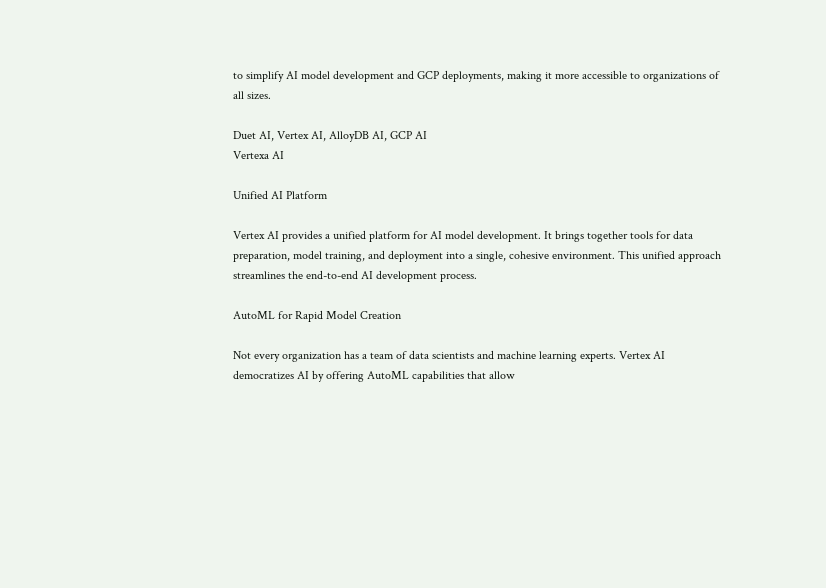to simplify AI model development and GCP deployments, making it more accessible to organizations of all sizes.

Duet AI, Vertex AI, AlloyDB AI, GCP AI
Vertexa AI

Unified AI Platform

Vertex AI provides a unified platform for AI model development. It brings together tools for data preparation, model training, and deployment into a single, cohesive environment. This unified approach streamlines the end-to-end AI development process.

AutoML for Rapid Model Creation

Not every organization has a team of data scientists and machine learning experts. Vertex AI democratizes AI by offering AutoML capabilities that allow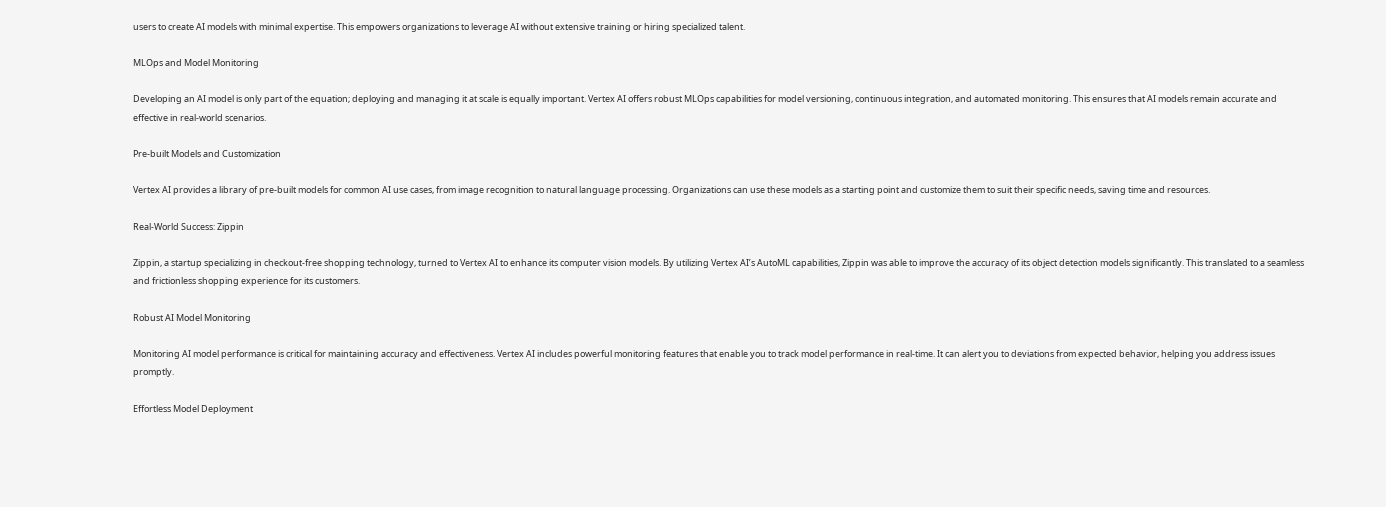users to create AI models with minimal expertise. This empowers organizations to leverage AI without extensive training or hiring specialized talent.

MLOps and Model Monitoring

Developing an AI model is only part of the equation; deploying and managing it at scale is equally important. Vertex AI offers robust MLOps capabilities for model versioning, continuous integration, and automated monitoring. This ensures that AI models remain accurate and effective in real-world scenarios.

Pre-built Models and Customization

Vertex AI provides a library of pre-built models for common AI use cases, from image recognition to natural language processing. Organizations can use these models as a starting point and customize them to suit their specific needs, saving time and resources.

Real-World Success: Zippin

Zippin, a startup specializing in checkout-free shopping technology, turned to Vertex AI to enhance its computer vision models. By utilizing Vertex AI’s AutoML capabilities, Zippin was able to improve the accuracy of its object detection models significantly. This translated to a seamless and frictionless shopping experience for its customers.

Robust AI Model Monitoring

Monitoring AI model performance is critical for maintaining accuracy and effectiveness. Vertex AI includes powerful monitoring features that enable you to track model performance in real-time. It can alert you to deviations from expected behavior, helping you address issues promptly.

Effortless Model Deployment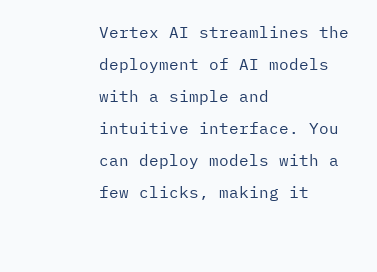Vertex AI streamlines the deployment of AI models with a simple and intuitive interface. You can deploy models with a few clicks, making it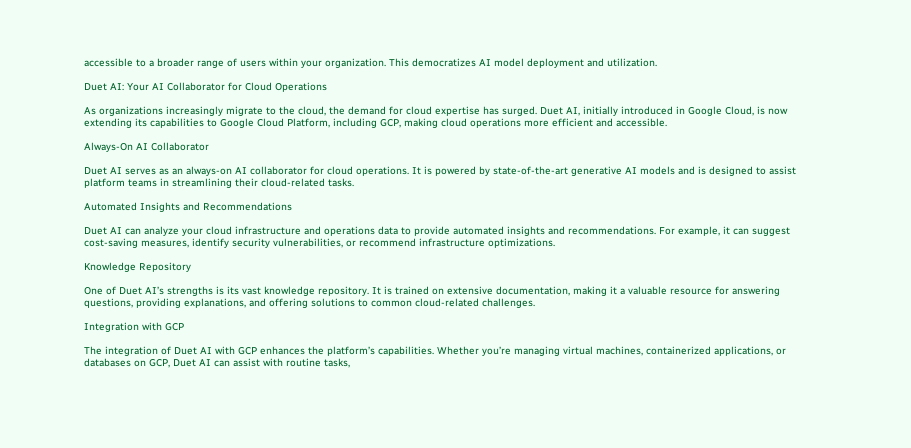accessible to a broader range of users within your organization. This democratizes AI model deployment and utilization.

Duet AI: Your AI Collaborator for Cloud Operations

As organizations increasingly migrate to the cloud, the demand for cloud expertise has surged. Duet AI, initially introduced in Google Cloud, is now extending its capabilities to Google Cloud Platform, including GCP, making cloud operations more efficient and accessible.

Always-On AI Collaborator

Duet AI serves as an always-on AI collaborator for cloud operations. It is powered by state-of-the-art generative AI models and is designed to assist platform teams in streamlining their cloud-related tasks.

Automated Insights and Recommendations

Duet AI can analyze your cloud infrastructure and operations data to provide automated insights and recommendations. For example, it can suggest cost-saving measures, identify security vulnerabilities, or recommend infrastructure optimizations.

Knowledge Repository

One of Duet AI’s strengths is its vast knowledge repository. It is trained on extensive documentation, making it a valuable resource for answering questions, providing explanations, and offering solutions to common cloud-related challenges.

Integration with GCP

The integration of Duet AI with GCP enhances the platform’s capabilities. Whether you’re managing virtual machines, containerized applications, or databases on GCP, Duet AI can assist with routine tasks,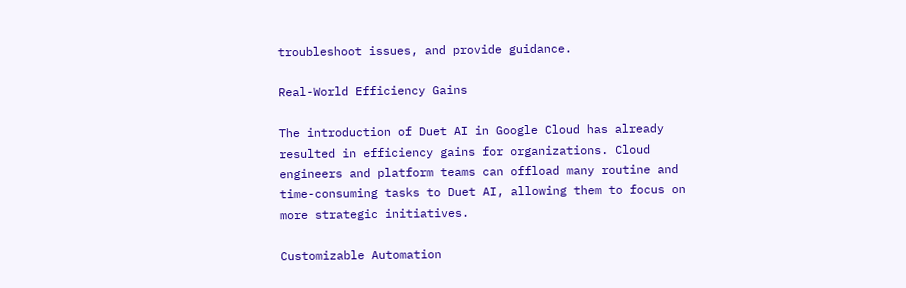troubleshoot issues, and provide guidance.

Real-World Efficiency Gains

The introduction of Duet AI in Google Cloud has already resulted in efficiency gains for organizations. Cloud engineers and platform teams can offload many routine and time-consuming tasks to Duet AI, allowing them to focus on more strategic initiatives.

Customizable Automation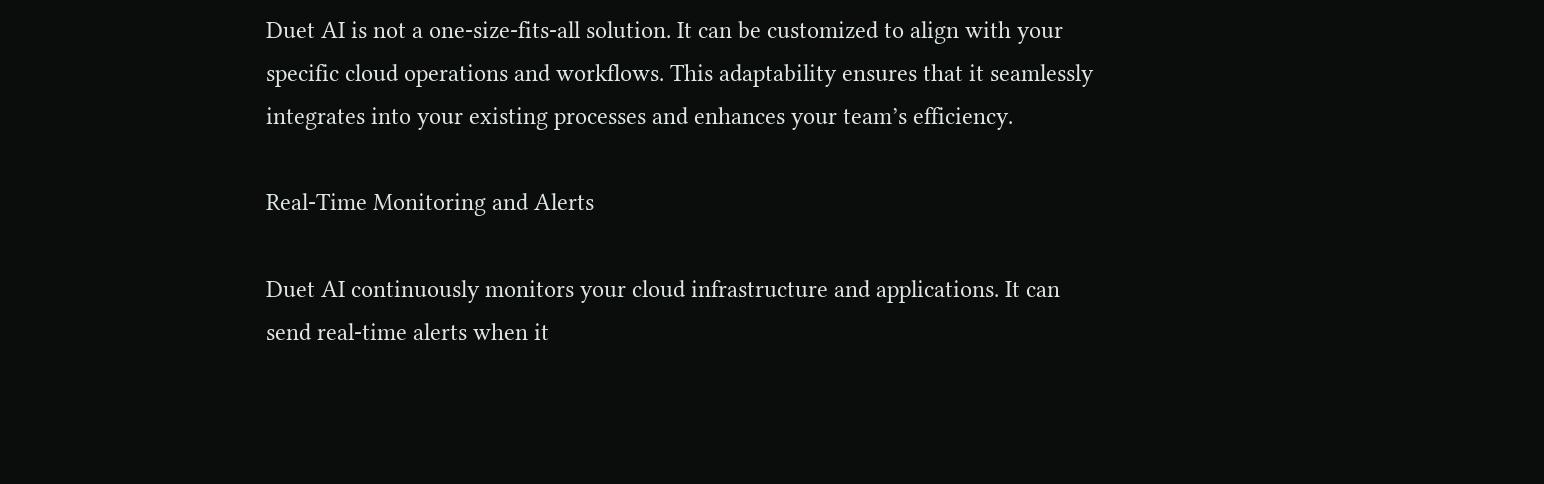Duet AI is not a one-size-fits-all solution. It can be customized to align with your specific cloud operations and workflows. This adaptability ensures that it seamlessly integrates into your existing processes and enhances your team’s efficiency.

Real-Time Monitoring and Alerts

Duet AI continuously monitors your cloud infrastructure and applications. It can send real-time alerts when it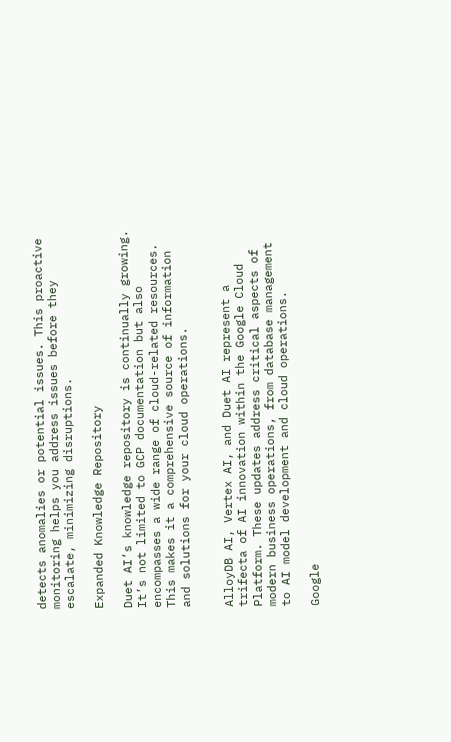detects anomalies or potential issues. This proactive monitoring helps you address issues before they escalate, minimizing disruptions.

Expanded Knowledge Repository

Duet AI’s knowledge repository is continually growing. It’s not limited to GCP documentation but also encompasses a wide range of cloud-related resources. This makes it a comprehensive source of information and solutions for your cloud operations.


AlloyDB AI, Vertex AI, and Duet AI represent a trifecta of AI innovation within the Google Cloud Platform. These updates address critical aspects of modern business operations, from database management to AI model development and cloud operations.

Google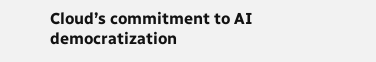Cloud’s commitment to AI democratization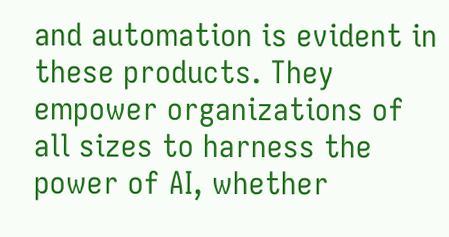and automation is evident in these products. They empower organizations of all sizes to harness the power of AI, whether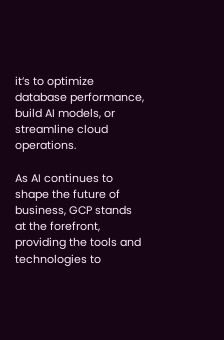it’s to optimize database performance, build AI models, or streamline cloud operations.

As AI continues to shape the future of business, GCP stands at the forefront, providing the tools and technologies to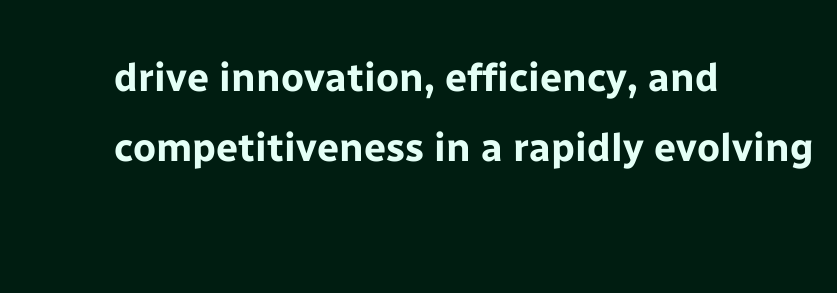drive innovation, efficiency, and competitiveness in a rapidly evolving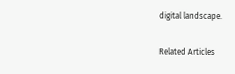digital landscape.

Related Articles